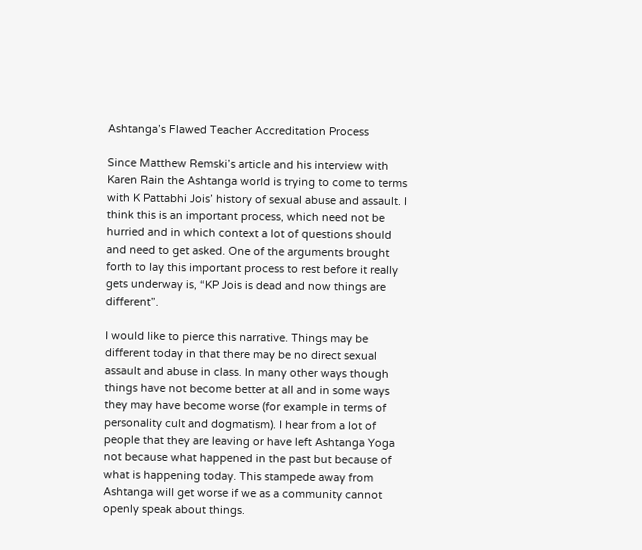Ashtanga’s Flawed Teacher Accreditation Process

Since Matthew Remski’s article and his interview with Karen Rain the Ashtanga world is trying to come to terms with K Pattabhi Jois’ history of sexual abuse and assault. I think this is an important process, which need not be hurried and in which context a lot of questions should and need to get asked. One of the arguments brought forth to lay this important process to rest before it really gets underway is, “KP Jois is dead and now things are different”.

I would like to pierce this narrative. Things may be different today in that there may be no direct sexual assault and abuse in class. In many other ways though things have not become better at all and in some ways they may have become worse (for example in terms of personality cult and dogmatism). I hear from a lot of people that they are leaving or have left Ashtanga Yoga not because what happened in the past but because of what is happening today. This stampede away from Ashtanga will get worse if we as a community cannot openly speak about things.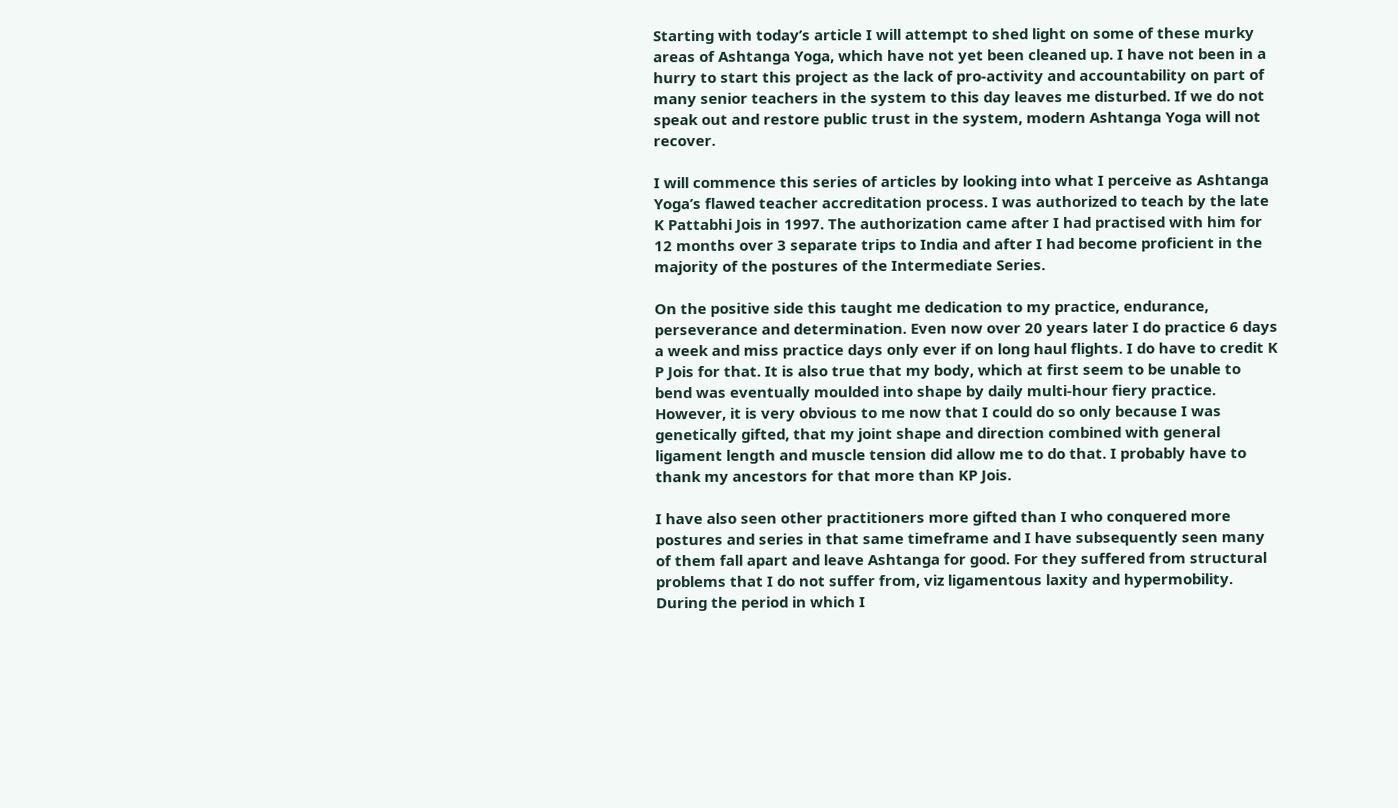Starting with today’s article I will attempt to shed light on some of these murky areas of Ashtanga Yoga, which have not yet been cleaned up. I have not been in a hurry to start this project as the lack of pro-activity and accountability on part of many senior teachers in the system to this day leaves me disturbed. If we do not speak out and restore public trust in the system, modern Ashtanga Yoga will not recover.

I will commence this series of articles by looking into what I perceive as Ashtanga Yoga’s flawed teacher accreditation process. I was authorized to teach by the late K Pattabhi Jois in 1997. The authorization came after I had practised with him for 12 months over 3 separate trips to India and after I had become proficient in the majority of the postures of the Intermediate Series.

On the positive side this taught me dedication to my practice, endurance, perseverance and determination. Even now over 20 years later I do practice 6 days a week and miss practice days only ever if on long haul flights. I do have to credit K P Jois for that. It is also true that my body, which at first seem to be unable to bend was eventually moulded into shape by daily multi-hour fiery practice. However, it is very obvious to me now that I could do so only because I was genetically gifted, that my joint shape and direction combined with general ligament length and muscle tension did allow me to do that. I probably have to thank my ancestors for that more than KP Jois.

I have also seen other practitioners more gifted than I who conquered more postures and series in that same timeframe and I have subsequently seen many of them fall apart and leave Ashtanga for good. For they suffered from structural problems that I do not suffer from, viz ligamentous laxity and hypermobility. During the period in which I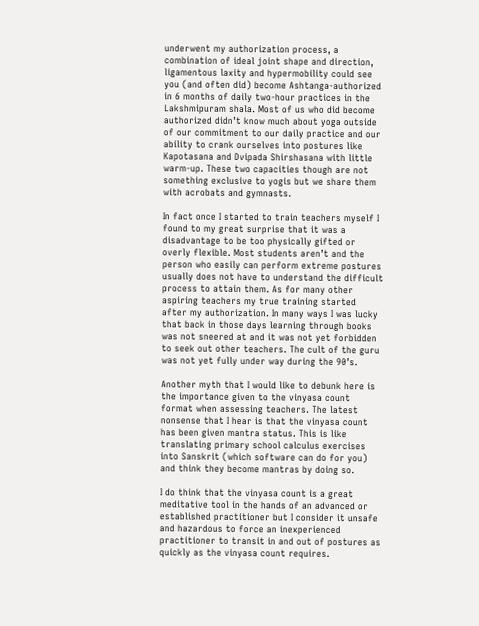underwent my authorization process, a combination of ideal joint shape and direction, ligamentous laxity and hypermobility could see you (and often did) become Ashtanga-authorized in 6 months of daily two-hour practices in the Lakshmipuram shala. Most of us who did become authorized didn’t know much about yoga outside of our commitment to our daily practice and our ability to crank ourselves into postures like Kapotasana and Dvipada Shirshasana with little warm-up. These two capacities though are not something exclusive to yogis but we share them with acrobats and gymnasts.

In fact once I started to train teachers myself I found to my great surprise that it was a disadvantage to be too physically gifted or overly flexible. Most students aren’t and the person who easily can perform extreme postures usually does not have to understand the difficult process to attain them. As for many other aspiring teachers my true training started after my authorization. In many ways I was lucky that back in those days learning through books was not sneered at and it was not yet forbidden to seek out other teachers. The cult of the guru was not yet fully under way during the 90’s.

Another myth that I would like to debunk here is the importance given to the vinyasa count format when assessing teachers. The latest nonsense that I hear is that the vinyasa count has been given mantra status. This is like translating primary school calculus exercises into Sanskrit (which software can do for you) and think they become mantras by doing so.

I do think that the vinyasa count is a great meditative tool in the hands of an advanced or established practitioner but I consider it unsafe and hazardous to force an inexperienced practitioner to transit in and out of postures as quickly as the vinyasa count requires.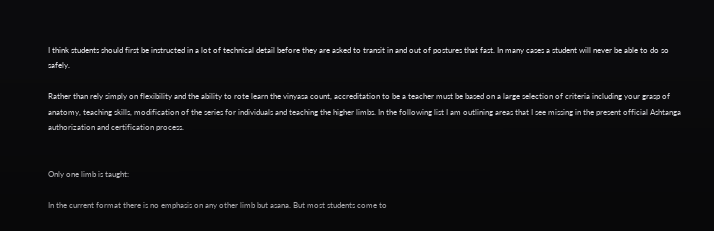I think students should first be instructed in a lot of technical detail before they are asked to transit in and out of postures that fast. In many cases a student will never be able to do so safely.

Rather than rely simply on flexibility and the ability to rote learn the vinyasa count, accreditation to be a teacher must be based on a large selection of criteria including your grasp of anatomy, teaching skills, modification of the series for individuals and teaching the higher limbs. In the following list I am outlining areas that I see missing in the present official Ashtanga authorization and certification process.


Only one limb is taught:

In the current format there is no emphasis on any other limb but asana. But most students come to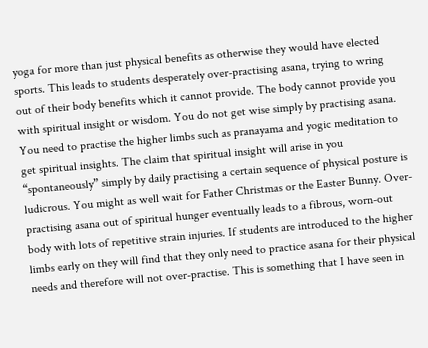yoga for more than just physical benefits as otherwise they would have elected sports. This leads to students desperately over-practising asana, trying to wring out of their body benefits which it cannot provide. The body cannot provide you with spiritual insight or wisdom. You do not get wise simply by practising asana. You need to practise the higher limbs such as pranayama and yogic meditation to get spiritual insights. The claim that spiritual insight will arise in you “spontaneously” simply by daily practising a certain sequence of physical posture is ludicrous. You might as well wait for Father Christmas or the Easter Bunny. Over-practising asana out of spiritual hunger eventually leads to a fibrous, worn-out body with lots of repetitive strain injuries. If students are introduced to the higher limbs early on they will find that they only need to practice asana for their physical needs and therefore will not over-practise. This is something that I have seen in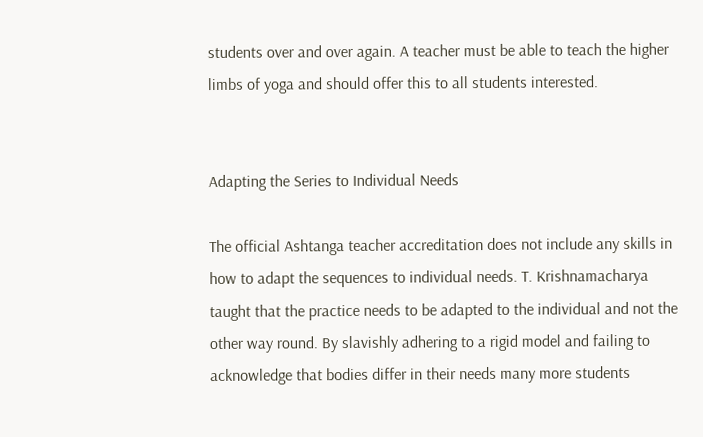students over and over again. A teacher must be able to teach the higher limbs of yoga and should offer this to all students interested.


Adapting the Series to Individual Needs

The official Ashtanga teacher accreditation does not include any skills in how to adapt the sequences to individual needs. T. Krishnamacharya taught that the practice needs to be adapted to the individual and not the other way round. By slavishly adhering to a rigid model and failing to acknowledge that bodies differ in their needs many more students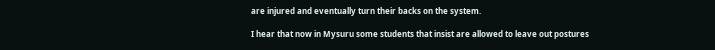are injured and eventually turn their backs on the system.

I hear that now in Mysuru some students that insist are allowed to leave out postures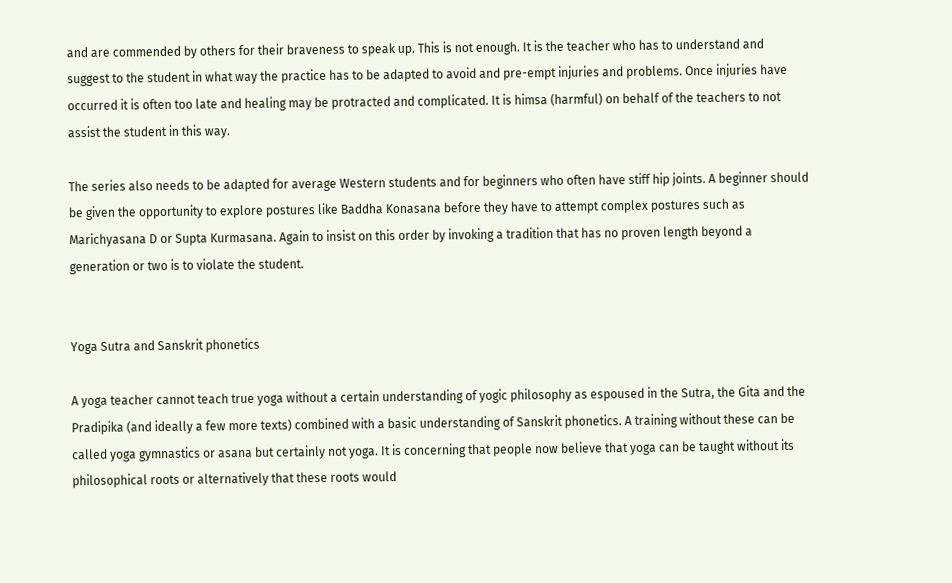and are commended by others for their braveness to speak up. This is not enough. It is the teacher who has to understand and suggest to the student in what way the practice has to be adapted to avoid and pre-empt injuries and problems. Once injuries have occurred it is often too late and healing may be protracted and complicated. It is himsa (harmful) on behalf of the teachers to not assist the student in this way.

The series also needs to be adapted for average Western students and for beginners who often have stiff hip joints. A beginner should be given the opportunity to explore postures like Baddha Konasana before they have to attempt complex postures such as Marichyasana D or Supta Kurmasana. Again to insist on this order by invoking a tradition that has no proven length beyond a generation or two is to violate the student.


Yoga Sutra and Sanskrit phonetics

A yoga teacher cannot teach true yoga without a certain understanding of yogic philosophy as espoused in the Sutra, the Gita and the Pradipika (and ideally a few more texts) combined with a basic understanding of Sanskrit phonetics. A training without these can be called yoga gymnastics or asana but certainly not yoga. It is concerning that people now believe that yoga can be taught without its philosophical roots or alternatively that these roots would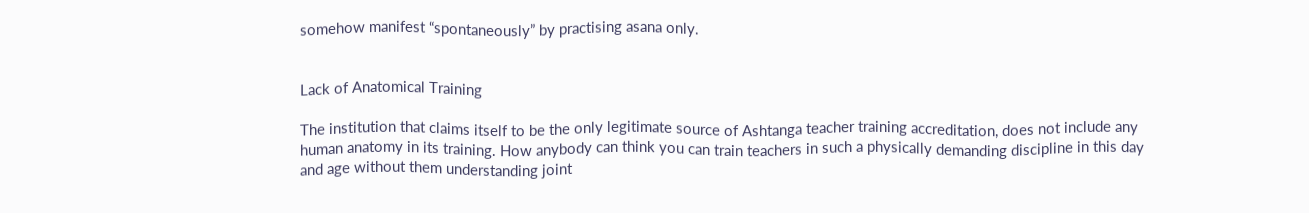somehow manifest “spontaneously” by practising asana only.


Lack of Anatomical Training

The institution that claims itself to be the only legitimate source of Ashtanga teacher training accreditation, does not include any human anatomy in its training. How anybody can think you can train teachers in such a physically demanding discipline in this day and age without them understanding joint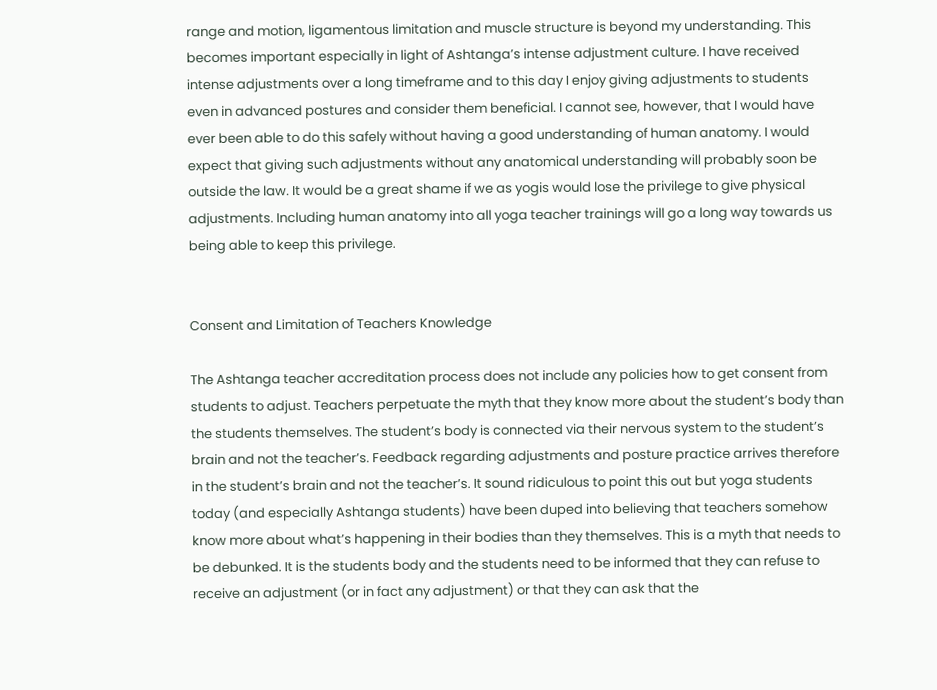range and motion, ligamentous limitation and muscle structure is beyond my understanding. This becomes important especially in light of Ashtanga’s intense adjustment culture. I have received intense adjustments over a long timeframe and to this day I enjoy giving adjustments to students even in advanced postures and consider them beneficial. I cannot see, however, that I would have ever been able to do this safely without having a good understanding of human anatomy. I would expect that giving such adjustments without any anatomical understanding will probably soon be outside the law. It would be a great shame if we as yogis would lose the privilege to give physical adjustments. Including human anatomy into all yoga teacher trainings will go a long way towards us being able to keep this privilege.


Consent and Limitation of Teachers Knowledge

The Ashtanga teacher accreditation process does not include any policies how to get consent from students to adjust. Teachers perpetuate the myth that they know more about the student’s body than the students themselves. The student’s body is connected via their nervous system to the student’s brain and not the teacher’s. Feedback regarding adjustments and posture practice arrives therefore in the student’s brain and not the teacher’s. It sound ridiculous to point this out but yoga students today (and especially Ashtanga students) have been duped into believing that teachers somehow know more about what’s happening in their bodies than they themselves. This is a myth that needs to be debunked. It is the students body and the students need to be informed that they can refuse to receive an adjustment (or in fact any adjustment) or that they can ask that the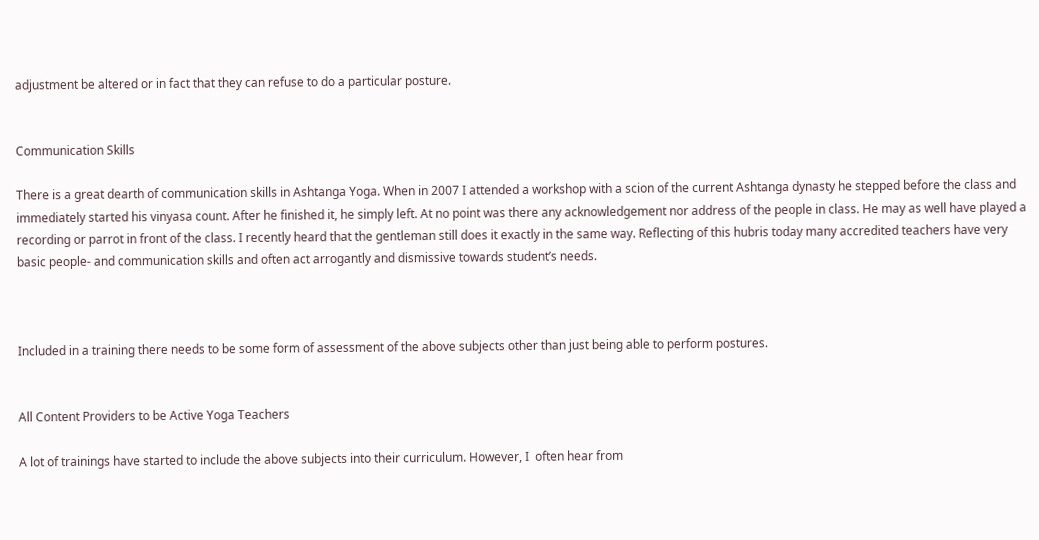adjustment be altered or in fact that they can refuse to do a particular posture.


Communication Skills

There is a great dearth of communication skills in Ashtanga Yoga. When in 2007 I attended a workshop with a scion of the current Ashtanga dynasty he stepped before the class and immediately started his vinyasa count. After he finished it, he simply left. At no point was there any acknowledgement nor address of the people in class. He may as well have played a recording or parrot in front of the class. I recently heard that the gentleman still does it exactly in the same way. Reflecting of this hubris today many accredited teachers have very basic people- and communication skills and often act arrogantly and dismissive towards student’s needs.



Included in a training there needs to be some form of assessment of the above subjects other than just being able to perform postures.


All Content Providers to be Active Yoga Teachers

A lot of trainings have started to include the above subjects into their curriculum. However, I  often hear from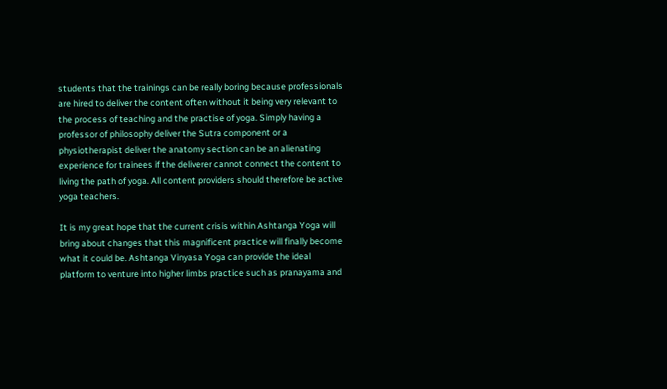students that the trainings can be really boring because professionals are hired to deliver the content often without it being very relevant to the process of teaching and the practise of yoga. Simply having a professor of philosophy deliver the Sutra component or a physiotherapist deliver the anatomy section can be an alienating experience for trainees if the deliverer cannot connect the content to living the path of yoga. All content providers should therefore be active yoga teachers.

It is my great hope that the current crisis within Ashtanga Yoga will bring about changes that this magnificent practice will finally become what it could be. Ashtanga Vinyasa Yoga can provide the ideal platform to venture into higher limbs practice such as pranayama and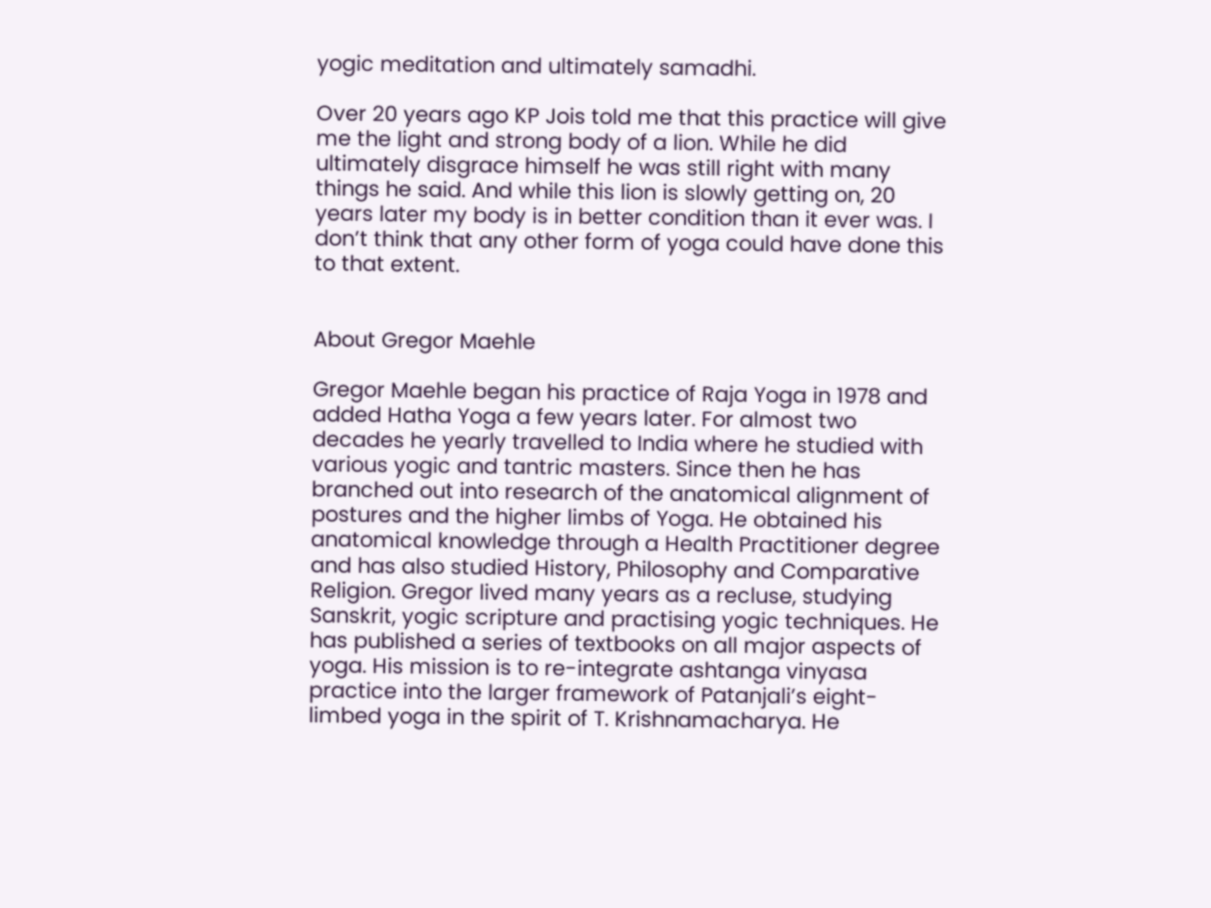yogic meditation and ultimately samadhi.

Over 20 years ago KP Jois told me that this practice will give me the light and strong body of a lion. While he did ultimately disgrace himself he was still right with many things he said. And while this lion is slowly getting on, 20 years later my body is in better condition than it ever was. I don’t think that any other form of yoga could have done this to that extent.


About Gregor Maehle

Gregor Maehle began his practice of Raja Yoga in 1978 and added Hatha Yoga a few years later. For almost two decades he yearly travelled to India where he studied with various yogic and tantric masters. Since then he has branched out into research of the anatomical alignment of postures and the higher limbs of Yoga. He obtained his anatomical knowledge through a Health Practitioner degree and has also studied History, Philosophy and Comparative Religion. Gregor lived many years as a recluse, studying Sanskrit, yogic scripture and practising yogic techniques. He has published a series of textbooks on all major aspects of yoga. His mission is to re-integrate ashtanga vinyasa practice into the larger framework of Patanjali’s eight-limbed yoga in the spirit of T. Krishnamacharya. He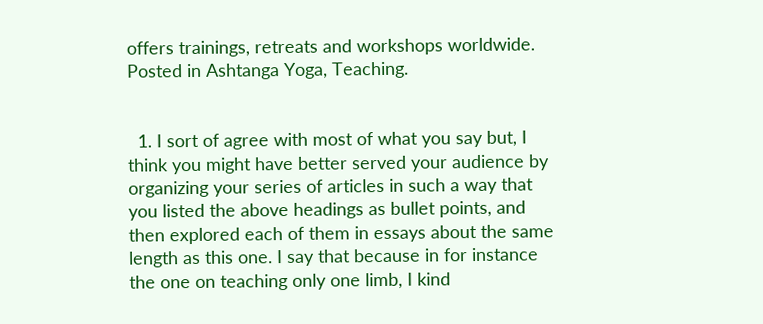offers trainings, retreats and workshops worldwide.
Posted in Ashtanga Yoga, Teaching.


  1. I sort of agree with most of what you say but, I think you might have better served your audience by organizing your series of articles in such a way that you listed the above headings as bullet points, and then explored each of them in essays about the same length as this one. I say that because in for instance the one on teaching only one limb, I kind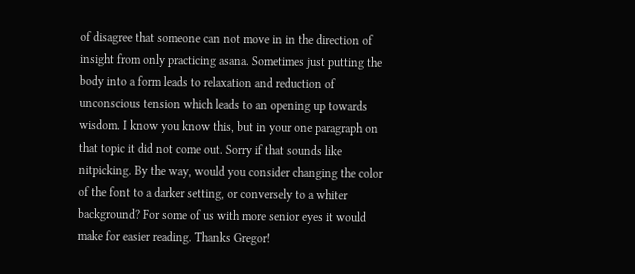of disagree that someone can not move in in the direction of insight from only practicing asana. Sometimes just putting the body into a form leads to relaxation and reduction of unconscious tension which leads to an opening up towards wisdom. I know you know this, but in your one paragraph on that topic it did not come out. Sorry if that sounds like nitpicking. By the way, would you consider changing the color of the font to a darker setting, or conversely to a whiter background? For some of us with more senior eyes it would make for easier reading. Thanks Gregor!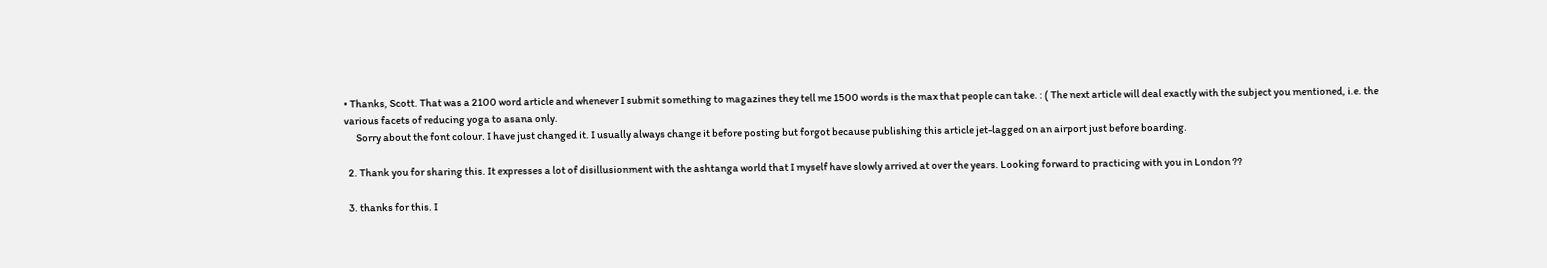• Thanks, Scott. That was a 2100 word article and whenever I submit something to magazines they tell me 1500 words is the max that people can take. : ( The next article will deal exactly with the subject you mentioned, i.e. the various facets of reducing yoga to asana only.
      Sorry about the font colour. I have just changed it. I usually always change it before posting but forgot because publishing this article jet-lagged on an airport just before boarding.

  2. Thank you for sharing this. It expresses a lot of disillusionment with the ashtanga world that I myself have slowly arrived at over the years. Looking forward to practicing with you in London ??

  3. thanks for this. I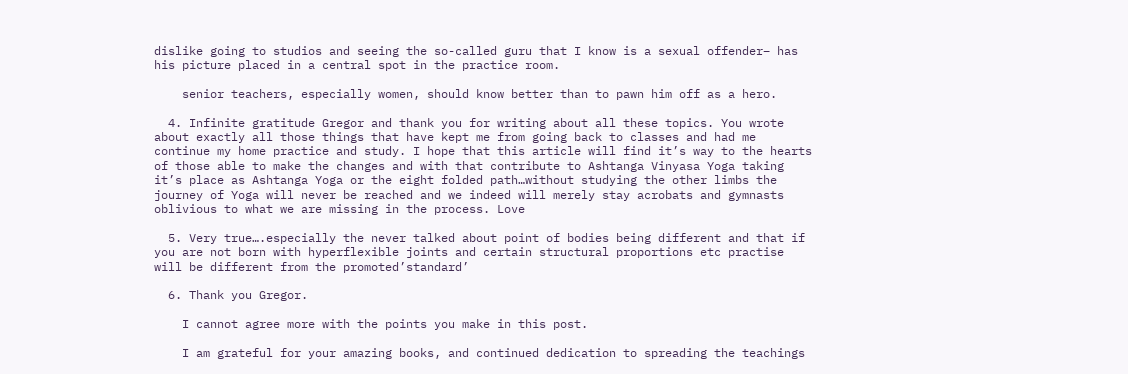dislike going to studios and seeing the so-called guru that I know is a sexual offender– has his picture placed in a central spot in the practice room.

    senior teachers, especially women, should know better than to pawn him off as a hero.

  4. Infinite gratitude Gregor and thank you for writing about all these topics. You wrote about exactly all those things that have kept me from going back to classes and had me continue my home practice and study. I hope that this article will find it’s way to the hearts of those able to make the changes and with that contribute to Ashtanga Vinyasa Yoga taking it’s place as Ashtanga Yoga or the eight folded path…without studying the other limbs the journey of Yoga will never be reached and we indeed will merely stay acrobats and gymnasts oblivious to what we are missing in the process. Love

  5. Very true….especially the never talked about point of bodies being different and that if you are not born with hyperflexible joints and certain structural proportions etc practise will be different from the promoted’standard’

  6. Thank you Gregor.

    I cannot agree more with the points you make in this post.

    I am grateful for your amazing books, and continued dedication to spreading the teachings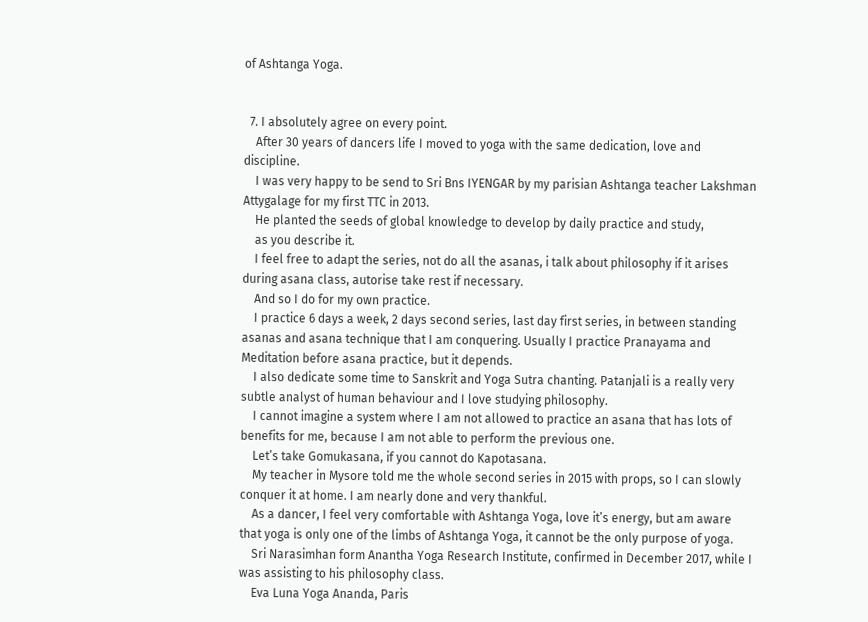of Ashtanga Yoga.


  7. I absolutely agree on every point.
    After 30 years of dancers life I moved to yoga with the same dedication, love and discipline.
    I was very happy to be send to Sri Bns IYENGAR by my parisian Ashtanga teacher Lakshman Attygalage for my first TTC in 2013.
    He planted the seeds of global knowledge to develop by daily practice and study,
    as you describe it.
    I feel free to adapt the series, not do all the asanas, i talk about philosophy if it arises during asana class, autorise take rest if necessary.
    And so I do for my own practice.
    I practice 6 days a week, 2 days second series, last day first series, in between standing asanas and asana technique that I am conquering. Usually I practice Pranayama and Meditation before asana practice, but it depends.
    I also dedicate some time to Sanskrit and Yoga Sutra chanting. Patanjali is a really very subtle analyst of human behaviour and I love studying philosophy.
    I cannot imagine a system where I am not allowed to practice an asana that has lots of benefits for me, because I am not able to perform the previous one.
    Let’s take Gomukasana, if you cannot do Kapotasana.
    My teacher in Mysore told me the whole second series in 2015 with props, so I can slowly conquer it at home. I am nearly done and very thankful.
    As a dancer, I feel very comfortable with Ashtanga Yoga, love it’s energy, but am aware that yoga is only one of the limbs of Ashtanga Yoga, it cannot be the only purpose of yoga.
    Sri Narasimhan form Anantha Yoga Research Institute, confirmed in December 2017, while I was assisting to his philosophy class.
    Eva Luna Yoga Ananda, Paris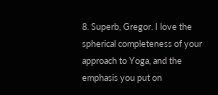8. Superb, Gregor. I love the spherical completeness of your approach to Yoga, and the emphasis you put on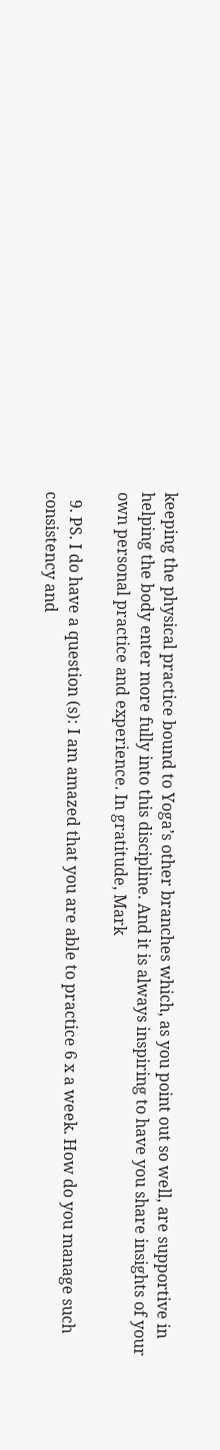keeping the physical practice bound to Yoga’s other branches which, as you point out so well, are supportive in helping the body enter more fully into this discipline. And it is always inspiring to have you share insights of your own personal practice and experience. In gratitude, Mark

  9. PS. I do have a question (s): I am amazed that you are able to practice 6 x a week. How do you manage such consistency and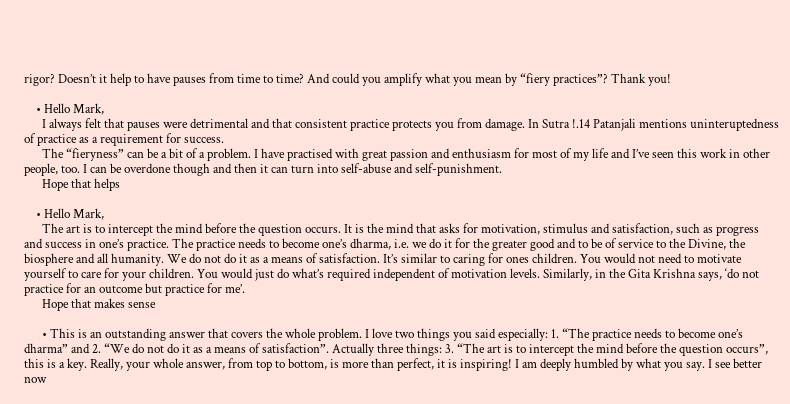rigor? Doesn’t it help to have pauses from time to time? And could you amplify what you mean by “fiery practices”? Thank you!

    • Hello Mark,
      I always felt that pauses were detrimental and that consistent practice protects you from damage. In Sutra !.14 Patanjali mentions uninteruptedness of practice as a requirement for success.
      The “fieryness” can be a bit of a problem. I have practised with great passion and enthusiasm for most of my life and I’ve seen this work in other people, too. I can be overdone though and then it can turn into self-abuse and self-punishment.
      Hope that helps

    • Hello Mark,
      The art is to intercept the mind before the question occurs. It is the mind that asks for motivation, stimulus and satisfaction, such as progress and success in one’s practice. The practice needs to become one’s dharma, i.e. we do it for the greater good and to be of service to the Divine, the biosphere and all humanity. We do not do it as a means of satisfaction. It’s similar to caring for ones children. You would not need to motivate yourself to care for your children. You would just do what’s required independent of motivation levels. Similarly, in the Gita Krishna says, ‘do not practice for an outcome but practice for me’.
      Hope that makes sense

      • This is an outstanding answer that covers the whole problem. I love two things you said especially: 1. “The practice needs to become one’s dharma” and 2. “We do not do it as a means of satisfaction”. Actually three things: 3. “The art is to intercept the mind before the question occurs”, this is a key. Really, your whole answer, from top to bottom, is more than perfect, it is inspiring! I am deeply humbled by what you say. I see better now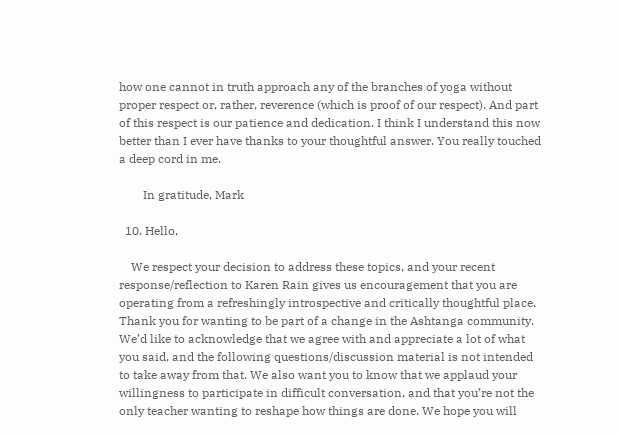how one cannot in truth approach any of the branches of yoga without proper respect or, rather, reverence (which is proof of our respect). And part of this respect is our patience and dedication. I think I understand this now better than I ever have thanks to your thoughtful answer. You really touched a deep cord in me.

        In gratitude, Mark

  10. Hello,

    We respect your decision to address these topics, and your recent response/reflection to Karen Rain gives us encouragement that you are operating from a refreshingly introspective and critically thoughtful place. Thank you for wanting to be part of a change in the Ashtanga community. We’d like to acknowledge that we agree with and appreciate a lot of what you said, and the following questions/discussion material is not intended to take away from that. We also want you to know that we applaud your willingness to participate in difficult conversation, and that you’re not the only teacher wanting to reshape how things are done. We hope you will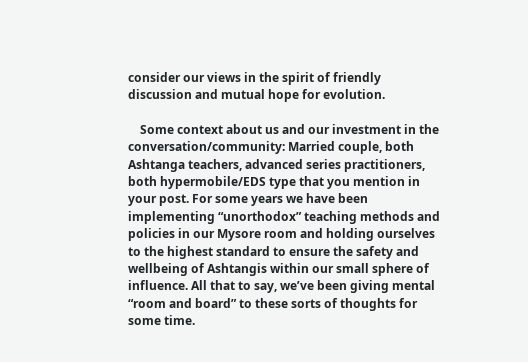consider our views in the spirit of friendly discussion and mutual hope for evolution.

    Some context about us and our investment in the conversation/community: Married couple, both Ashtanga teachers, advanced series practitioners, both hypermobile/EDS type that you mention in your post. For some years we have been implementing “unorthodox” teaching methods and policies in our Mysore room and holding ourselves to the highest standard to ensure the safety and wellbeing of Ashtangis within our small sphere of influence. All that to say, we’ve been giving mental “room and board” to these sorts of thoughts for some time.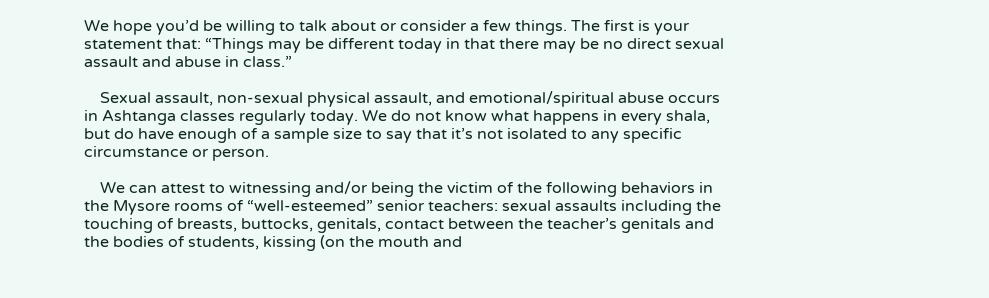We hope you’d be willing to talk about or consider a few things. The first is your statement that: “Things may be different today in that there may be no direct sexual assault and abuse in class.”

    Sexual assault, non-sexual physical assault, and emotional/spiritual abuse occurs in Ashtanga classes regularly today. We do not know what happens in every shala, but do have enough of a sample size to say that it’s not isolated to any specific circumstance or person.

    We can attest to witnessing and/or being the victim of the following behaviors in the Mysore rooms of “well-esteemed” senior teachers: sexual assaults including the touching of breasts, buttocks, genitals, contact between the teacher’s genitals and the bodies of students, kissing (on the mouth and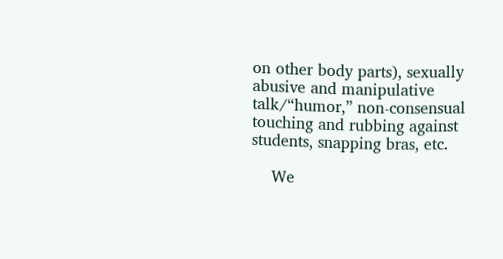on other body parts), sexually abusive and manipulative talk/“humor,” non-consensual touching and rubbing against students, snapping bras, etc.

    We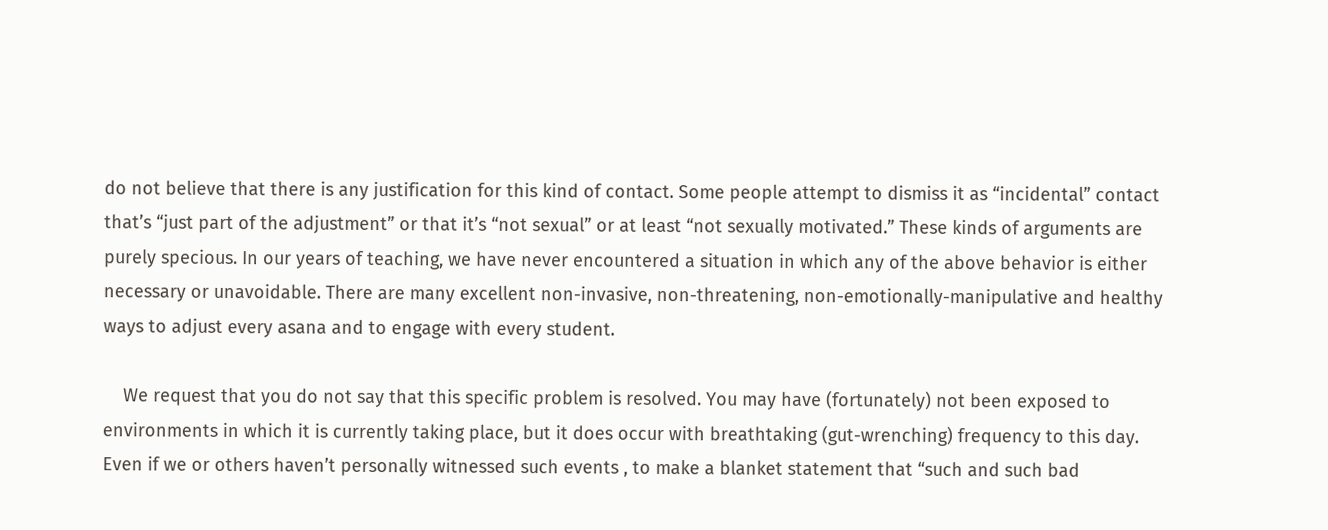do not believe that there is any justification for this kind of contact. Some people attempt to dismiss it as “incidental” contact that’s “just part of the adjustment” or that it’s “not sexual” or at least “not sexually motivated.” These kinds of arguments are purely specious. In our years of teaching, we have never encountered a situation in which any of the above behavior is either necessary or unavoidable. There are many excellent non-invasive, non-threatening, non-emotionally-manipulative and healthy ways to adjust every asana and to engage with every student.

    We request that you do not say that this specific problem is resolved. You may have (fortunately) not been exposed to environments in which it is currently taking place, but it does occur with breathtaking (gut-wrenching) frequency to this day. Even if we or others haven’t personally witnessed such events , to make a blanket statement that “such and such bad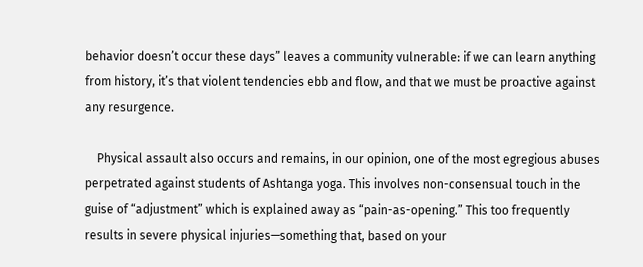behavior doesn’t occur these days” leaves a community vulnerable: if we can learn anything from history, it’s that violent tendencies ebb and flow, and that we must be proactive against any resurgence.

    Physical assault also occurs and remains, in our opinion, one of the most egregious abuses perpetrated against students of Ashtanga yoga. This involves non-consensual touch in the guise of “adjustment” which is explained away as “pain-as-opening.” This too frequently results in severe physical injuries—something that, based on your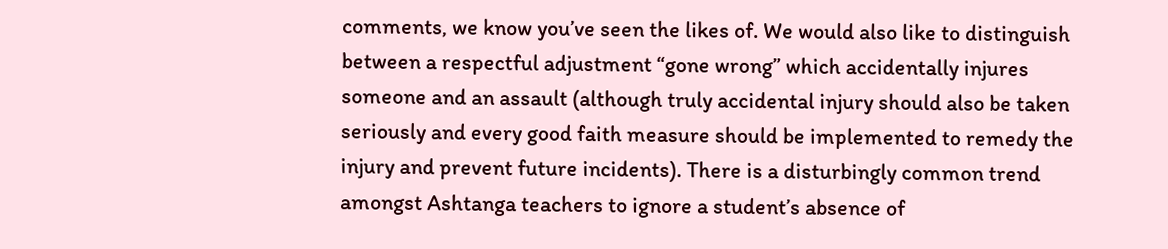comments, we know you’ve seen the likes of. We would also like to distinguish between a respectful adjustment “gone wrong” which accidentally injures someone and an assault (although truly accidental injury should also be taken seriously and every good faith measure should be implemented to remedy the injury and prevent future incidents). There is a disturbingly common trend amongst Ashtanga teachers to ignore a student’s absence of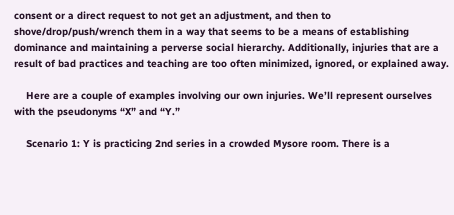consent or a direct request to not get an adjustment, and then to shove/drop/push/wrench them in a way that seems to be a means of establishing dominance and maintaining a perverse social hierarchy. Additionally, injuries that are a result of bad practices and teaching are too often minimized, ignored, or explained away.

    Here are a couple of examples involving our own injuries. We’ll represent ourselves with the pseudonyms “X” and “Y.”

    Scenario 1: Y is practicing 2nd series in a crowded Mysore room. There is a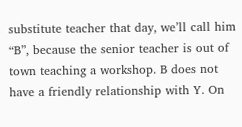substitute teacher that day, we’ll call him “B”, because the senior teacher is out of town teaching a workshop. B does not have a friendly relationship with Y. On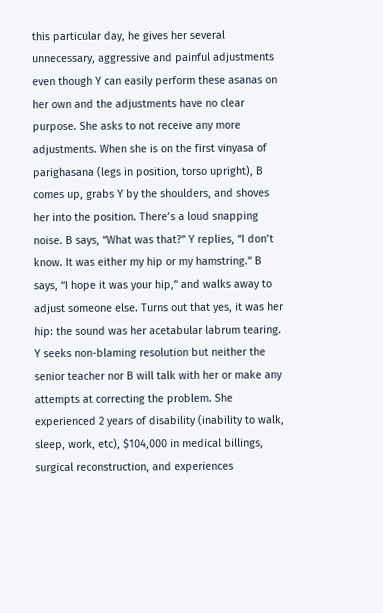this particular day, he gives her several unnecessary, aggressive and painful adjustments even though Y can easily perform these asanas on her own and the adjustments have no clear purpose. She asks to not receive any more adjustments. When she is on the first vinyasa of parighasana (legs in position, torso upright), B comes up, grabs Y by the shoulders, and shoves her into the position. There’s a loud snapping noise. B says, “What was that?” Y replies, “I don’t know. It was either my hip or my hamstring.” B says, “I hope it was your hip,” and walks away to adjust someone else. Turns out that yes, it was her hip: the sound was her acetabular labrum tearing. Y seeks non-blaming resolution but neither the senior teacher nor B will talk with her or make any attempts at correcting the problem. She experienced 2 years of disability (inability to walk, sleep, work, etc), $104,000 in medical billings, surgical reconstruction, and experiences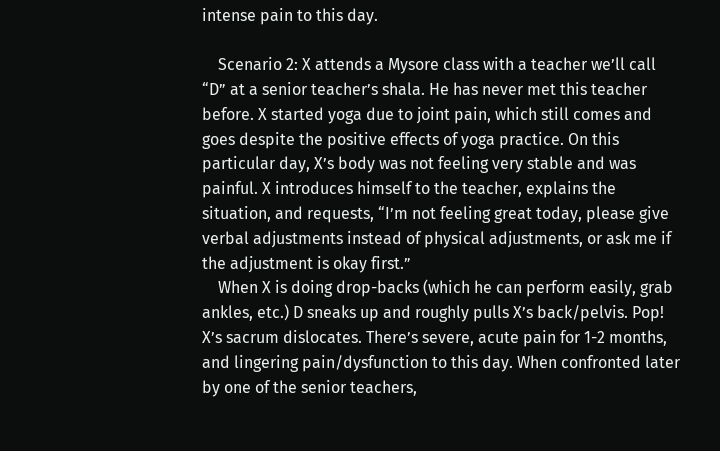intense pain to this day.

    Scenario 2: X attends a Mysore class with a teacher we’ll call “D” at a senior teacher’s shala. He has never met this teacher before. X started yoga due to joint pain, which still comes and goes despite the positive effects of yoga practice. On this particular day, X’s body was not feeling very stable and was painful. X introduces himself to the teacher, explains the situation, and requests, “I’m not feeling great today, please give verbal adjustments instead of physical adjustments, or ask me if the adjustment is okay first.”
    When X is doing drop-backs (which he can perform easily, grab ankles, etc.) D sneaks up and roughly pulls X’s back/pelvis. Pop! X’s sacrum dislocates. There’s severe, acute pain for 1-2 months, and lingering pain/dysfunction to this day. When confronted later by one of the senior teachers,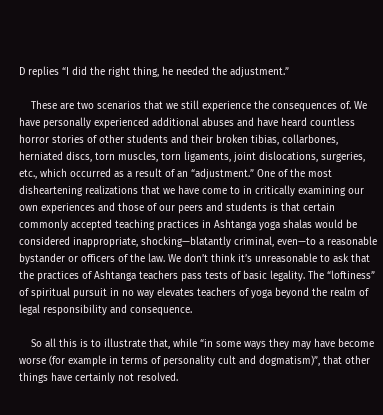D replies “I did the right thing, he needed the adjustment.”

    These are two scenarios that we still experience the consequences of. We have personally experienced additional abuses and have heard countless horror stories of other students and their broken tibias, collarbones, herniated discs, torn muscles, torn ligaments, joint dislocations, surgeries, etc., which occurred as a result of an “adjustment.” One of the most disheartening realizations that we have come to in critically examining our own experiences and those of our peers and students is that certain commonly accepted teaching practices in Ashtanga yoga shalas would be considered inappropriate, shocking—blatantly criminal, even—to a reasonable bystander or officers of the law. We don’t think it’s unreasonable to ask that the practices of Ashtanga teachers pass tests of basic legality. The “loftiness” of spiritual pursuit in no way elevates teachers of yoga beyond the realm of legal responsibility and consequence.

    So all this is to illustrate that, while “in some ways they may have become worse (for example in terms of personality cult and dogmatism)”, that other things have certainly not resolved.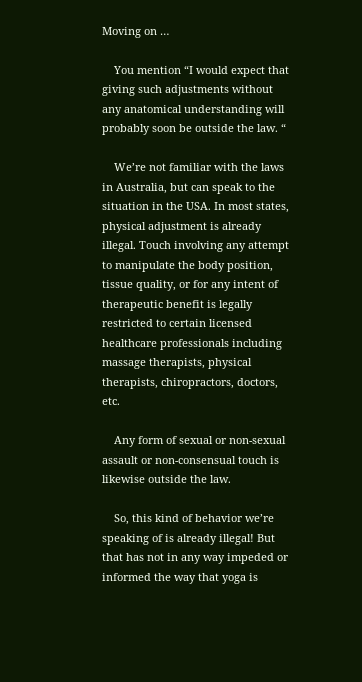Moving on …

    You mention “I would expect that giving such adjustments without any anatomical understanding will probably soon be outside the law. “

    We’re not familiar with the laws in Australia, but can speak to the situation in the USA. In most states, physical adjustment is already illegal. Touch involving any attempt to manipulate the body position, tissue quality, or for any intent of therapeutic benefit is legally restricted to certain licensed healthcare professionals including massage therapists, physical therapists, chiropractors, doctors, etc.

    Any form of sexual or non-sexual assault or non-consensual touch is likewise outside the law.

    So, this kind of behavior we’re speaking of is already illegal! But that has not in any way impeded or informed the way that yoga is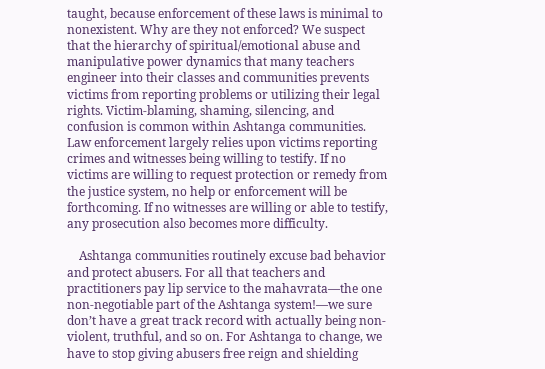taught, because enforcement of these laws is minimal to nonexistent. Why are they not enforced? We suspect that the hierarchy of spiritual/emotional abuse and manipulative power dynamics that many teachers engineer into their classes and communities prevents victims from reporting problems or utilizing their legal rights. Victim-blaming, shaming, silencing, and confusion is common within Ashtanga communities. Law enforcement largely relies upon victims reporting crimes and witnesses being willing to testify. If no victims are willing to request protection or remedy from the justice system, no help or enforcement will be forthcoming. If no witnesses are willing or able to testify, any prosecution also becomes more difficulty.

    Ashtanga communities routinely excuse bad behavior and protect abusers. For all that teachers and practitioners pay lip service to the mahavrata—the one non-negotiable part of the Ashtanga system!—we sure don’t have a great track record with actually being non-violent, truthful, and so on. For Ashtanga to change, we have to stop giving abusers free reign and shielding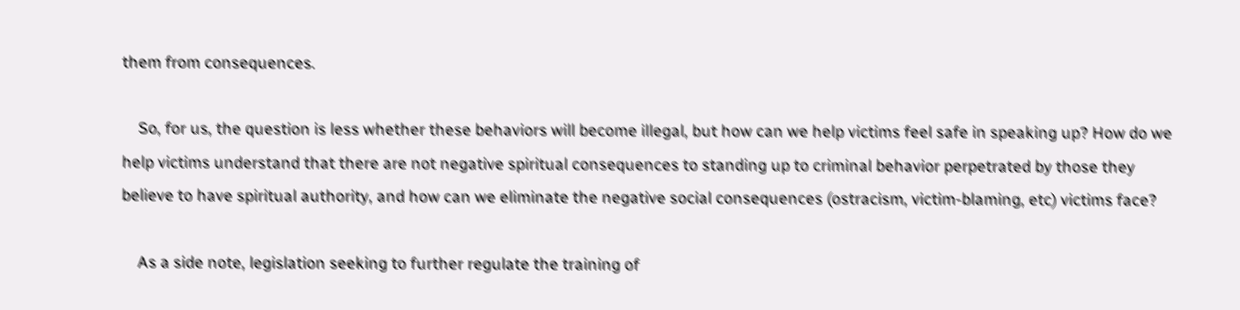them from consequences.

    So, for us, the question is less whether these behaviors will become illegal, but how can we help victims feel safe in speaking up? How do we help victims understand that there are not negative spiritual consequences to standing up to criminal behavior perpetrated by those they believe to have spiritual authority, and how can we eliminate the negative social consequences (ostracism, victim-blaming, etc) victims face?

    As a side note, legislation seeking to further regulate the training of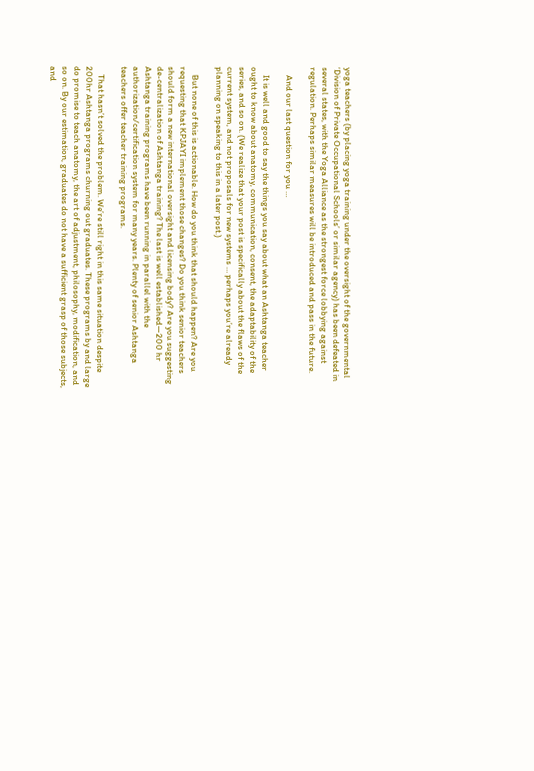yoga teachers (by placing yoga training under the oversight of the governmental ‘Division of Private Occupational Schools’ or similar agency) has been defeated in several states, with the Yoga Alliance as the strongest force lobbying against regulation. Perhaps similar measures will be introduced and pass in the future.

    And our last question for you …

    It is well and good to say the things you say about what an Ashtanga teacher ought to know about anatomy, communication, consent, the adaptability of the series, and so on. (We realize that your post is specifically about the flaws of the current system, and not proposals for new systems … perhaps you’re already planning on speaking to this in a later post.)

    But none of this is actionable. How do you think that should happen? Are you requesting that KPJAYI implement those changes? Do you think senior teachers should form a new international oversight and licensing body? Are you suggesting de-centralization of Ashtanga training? The last is well established—200 hr Ashtanga training programs have been running in parallel with the authorization/certification system for many years. Plenty of senior Ashtanga teachers offer teacher training programs.

    That hasn’t solved the problem. We’re still right in this same situation despite 200hr Ashtanga programs churning out graduates. These programs by and large do promise to teach anatomy, the art of adjustment, philosophy, modification, and so on. By our estimation, graduates do not have a sufficient grasp of those subjects, and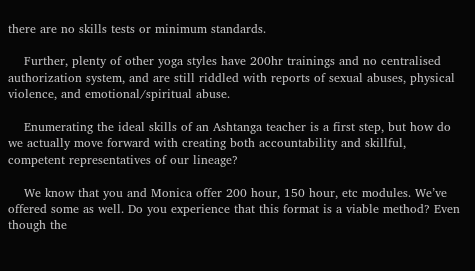there are no skills tests or minimum standards.

    Further, plenty of other yoga styles have 200hr trainings and no centralised authorization system, and are still riddled with reports of sexual abuses, physical violence, and emotional/spiritual abuse.

    Enumerating the ideal skills of an Ashtanga teacher is a first step, but how do we actually move forward with creating both accountability and skillful, competent representatives of our lineage?

    We know that you and Monica offer 200 hour, 150 hour, etc modules. We’ve offered some as well. Do you experience that this format is a viable method? Even though the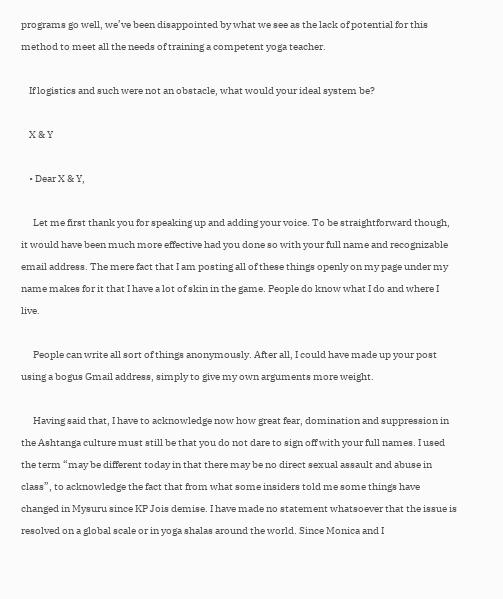programs go well, we’ve been disappointed by what we see as the lack of potential for this method to meet all the needs of training a competent yoga teacher.

    If logistics and such were not an obstacle, what would your ideal system be?

    X & Y

    • Dear X & Y,

      Let me first thank you for speaking up and adding your voice. To be straightforward though, it would have been much more effective had you done so with your full name and recognizable email address. The mere fact that I am posting all of these things openly on my page under my name makes for it that I have a lot of skin in the game. People do know what I do and where I live.

      People can write all sort of things anonymously. After all, I could have made up your post using a bogus Gmail address, simply to give my own arguments more weight.

      Having said that, I have to acknowledge now how great fear, domination and suppression in the Ashtanga culture must still be that you do not dare to sign off with your full names. I used the term “may be different today in that there may be no direct sexual assault and abuse in class”, to acknowledge the fact that from what some insiders told me some things have changed in Mysuru since KP Jois demise. I have made no statement whatsoever that the issue is resolved on a global scale or in yoga shalas around the world. Since Monica and I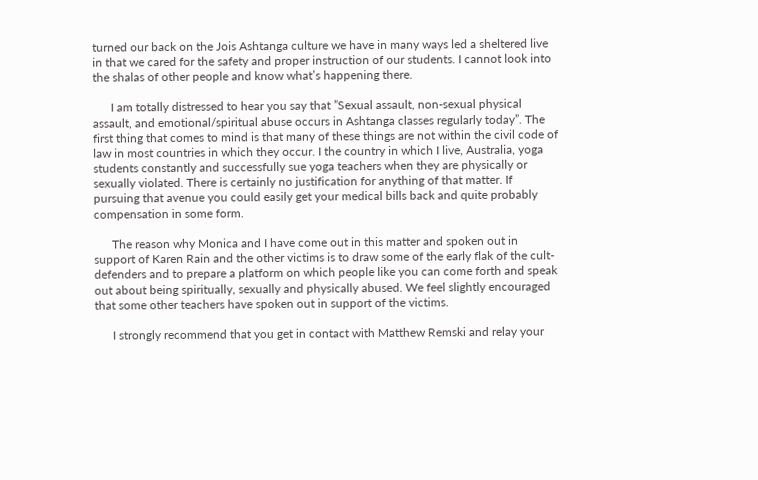turned our back on the Jois Ashtanga culture we have in many ways led a sheltered live in that we cared for the safety and proper instruction of our students. I cannot look into the shalas of other people and know what’s happening there.

      I am totally distressed to hear you say that ”Sexual assault, non-sexual physical assault, and emotional/spiritual abuse occurs in Ashtanga classes regularly today”. The first thing that comes to mind is that many of these things are not within the civil code of law in most countries in which they occur. I the country in which I live, Australia, yoga students constantly and successfully sue yoga teachers when they are physically or sexually violated. There is certainly no justification for anything of that matter. If pursuing that avenue you could easily get your medical bills back and quite probably compensation in some form.

      The reason why Monica and I have come out in this matter and spoken out in support of Karen Rain and the other victims is to draw some of the early flak of the cult-defenders and to prepare a platform on which people like you can come forth and speak out about being spiritually, sexually and physically abused. We feel slightly encouraged that some other teachers have spoken out in support of the victims.

      I strongly recommend that you get in contact with Matthew Remski and relay your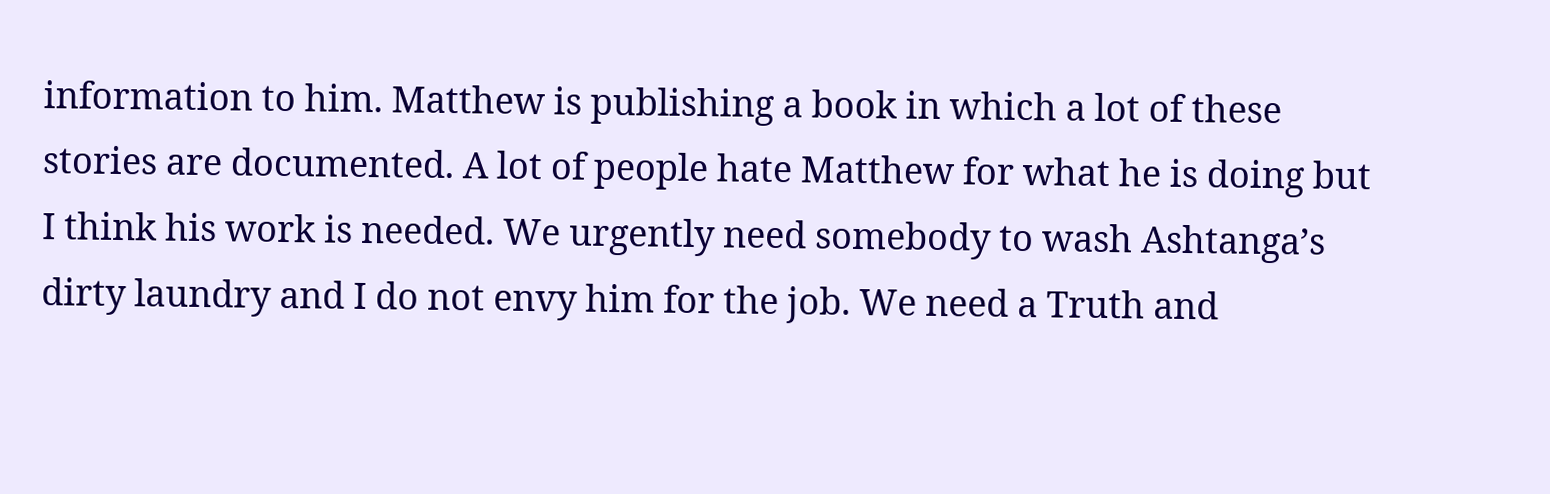information to him. Matthew is publishing a book in which a lot of these stories are documented. A lot of people hate Matthew for what he is doing but I think his work is needed. We urgently need somebody to wash Ashtanga’s dirty laundry and I do not envy him for the job. We need a Truth and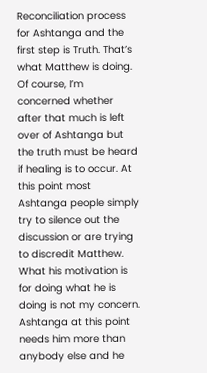Reconciliation process for Ashtanga and the first step is Truth. That’s what Matthew is doing. Of course, I’m concerned whether after that much is left over of Ashtanga but the truth must be heard if healing is to occur. At this point most Ashtanga people simply try to silence out the discussion or are trying to discredit Matthew. What his motivation is for doing what he is doing is not my concern. Ashtanga at this point needs him more than anybody else and he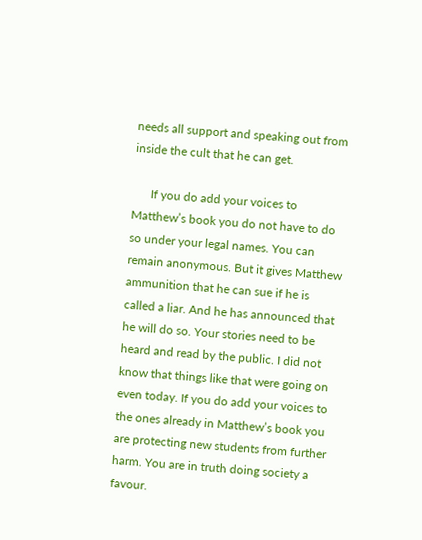needs all support and speaking out from inside the cult that he can get.

      If you do add your voices to Matthew’s book you do not have to do so under your legal names. You can remain anonymous. But it gives Matthew ammunition that he can sue if he is called a liar. And he has announced that he will do so. Your stories need to be heard and read by the public. I did not know that things like that were going on even today. If you do add your voices to the ones already in Matthew’s book you are protecting new students from further harm. You are in truth doing society a favour.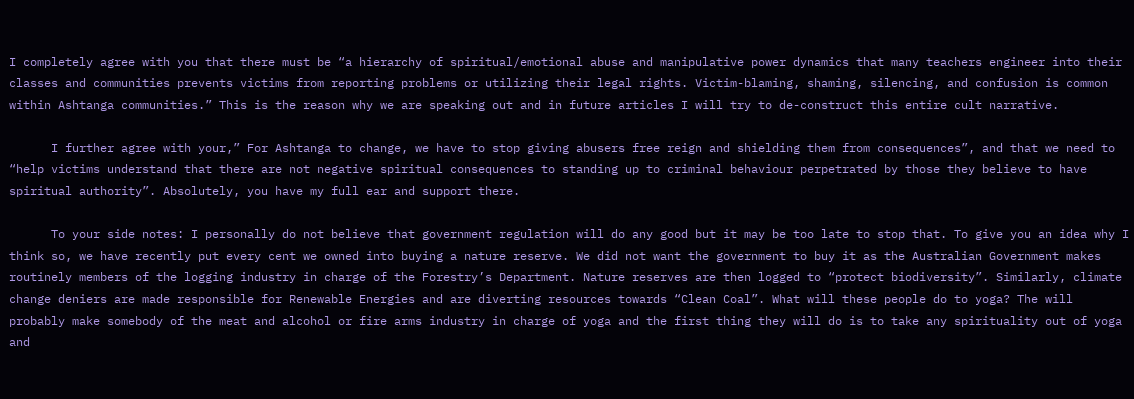I completely agree with you that there must be “a hierarchy of spiritual/emotional abuse and manipulative power dynamics that many teachers engineer into their classes and communities prevents victims from reporting problems or utilizing their legal rights. Victim-blaming, shaming, silencing, and confusion is common within Ashtanga communities.” This is the reason why we are speaking out and in future articles I will try to de-construct this entire cult narrative.

      I further agree with your,” For Ashtanga to change, we have to stop giving abusers free reign and shielding them from consequences”, and that we need to “help victims understand that there are not negative spiritual consequences to standing up to criminal behaviour perpetrated by those they believe to have spiritual authority”. Absolutely, you have my full ear and support there.

      To your side notes: I personally do not believe that government regulation will do any good but it may be too late to stop that. To give you an idea why I think so, we have recently put every cent we owned into buying a nature reserve. We did not want the government to buy it as the Australian Government makes routinely members of the logging industry in charge of the Forestry’s Department. Nature reserves are then logged to “protect biodiversity”. Similarly, climate change deniers are made responsible for Renewable Energies and are diverting resources towards “Clean Coal”. What will these people do to yoga? The will probably make somebody of the meat and alcohol or fire arms industry in charge of yoga and the first thing they will do is to take any spirituality out of yoga and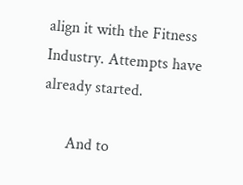align it with the Fitness Industry. Attempts have already started.

      And to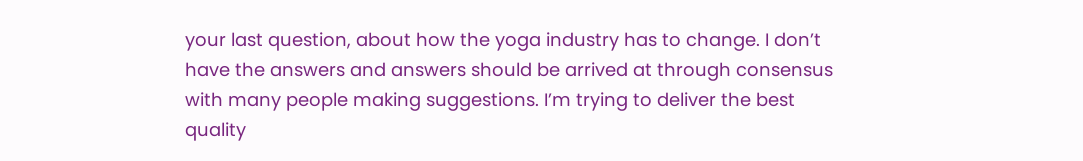your last question, about how the yoga industry has to change. I don’t have the answers and answers should be arrived at through consensus with many people making suggestions. I’m trying to deliver the best quality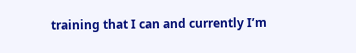training that I can and currently I’m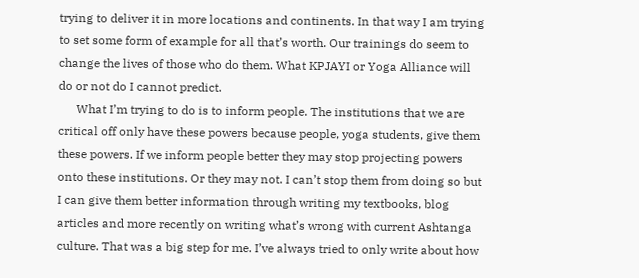trying to deliver it in more locations and continents. In that way I am trying to set some form of example for all that’s worth. Our trainings do seem to change the lives of those who do them. What KPJAYI or Yoga Alliance will do or not do I cannot predict.
      What I’m trying to do is to inform people. The institutions that we are critical off only have these powers because people, yoga students, give them these powers. If we inform people better they may stop projecting powers onto these institutions. Or they may not. I can’t stop them from doing so but I can give them better information through writing my textbooks, blog articles and more recently on writing what’s wrong with current Ashtanga culture. That was a big step for me. I’ve always tried to only write about how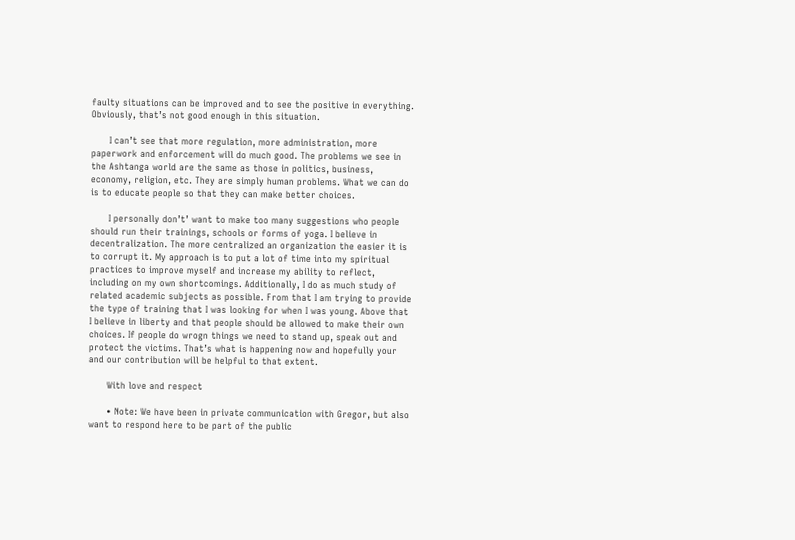faulty situations can be improved and to see the positive in everything. Obviously, that’s not good enough in this situation.

      I can’t see that more regulation, more administration, more paperwork and enforcement will do much good. The problems we see in the Ashtanga world are the same as those in politics, business, economy, religion, etc. They are simply human problems. What we can do is to educate people so that they can make better choices.

      I personally don’t’ want to make too many suggestions who people should run their trainings, schools or forms of yoga. I believe in decentralization. The more centralized an organization the easier it is to corrupt it. My approach is to put a lot of time into my spiritual practices to improve myself and increase my ability to reflect, including on my own shortcomings. Additionally, I do as much study of related academic subjects as possible. From that I am trying to provide the type of training that I was looking for when I was young. Above that I believe in liberty and that people should be allowed to make their own choices. If people do wrogn things we need to stand up, speak out and protect the victims. That’s what is happening now and hopefully your and our contribution will be helpful to that extent.

      With love and respect

      • Note: We have been in private communication with Gregor, but also want to respond here to be part of the public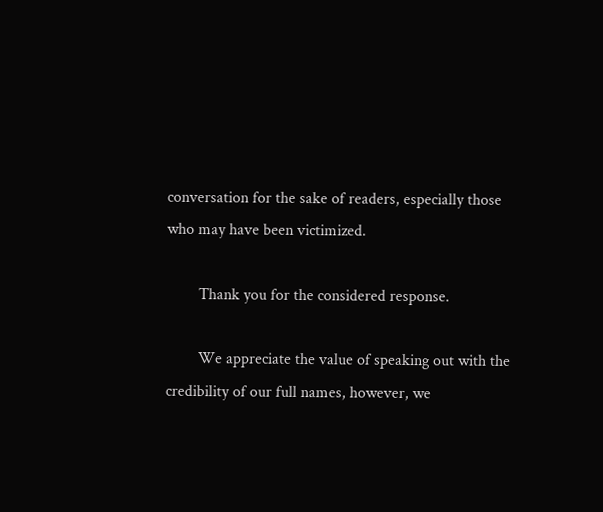conversation for the sake of readers, especially those who may have been victimized.

        Thank you for the considered response.

        We appreciate the value of speaking out with the credibility of our full names, however, we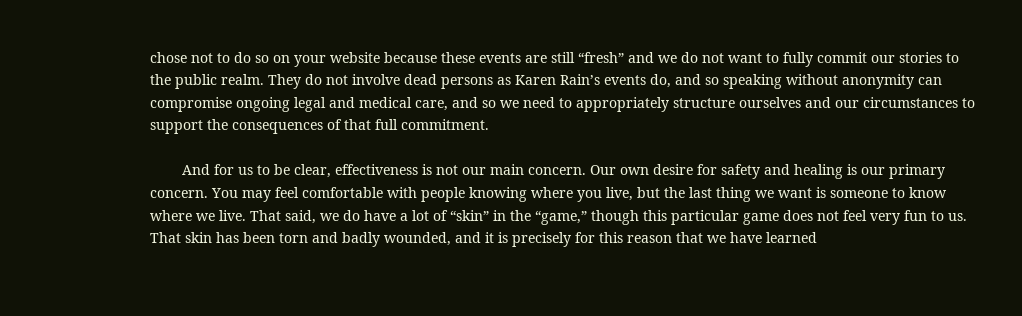chose not to do so on your website because these events are still “fresh” and we do not want to fully commit our stories to the public realm. They do not involve dead persons as Karen Rain’s events do, and so speaking without anonymity can compromise ongoing legal and medical care, and so we need to appropriately structure ourselves and our circumstances to support the consequences of that full commitment.

        And for us to be clear, effectiveness is not our main concern. Our own desire for safety and healing is our primary concern. You may feel comfortable with people knowing where you live, but the last thing we want is someone to know where we live. That said, we do have a lot of “skin” in the “game,” though this particular game does not feel very fun to us. That skin has been torn and badly wounded, and it is precisely for this reason that we have learned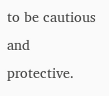to be cautious and protective.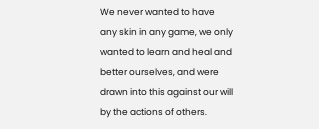We never wanted to have any skin in any game, we only wanted to learn and heal and better ourselves, and were drawn into this against our will by the actions of others.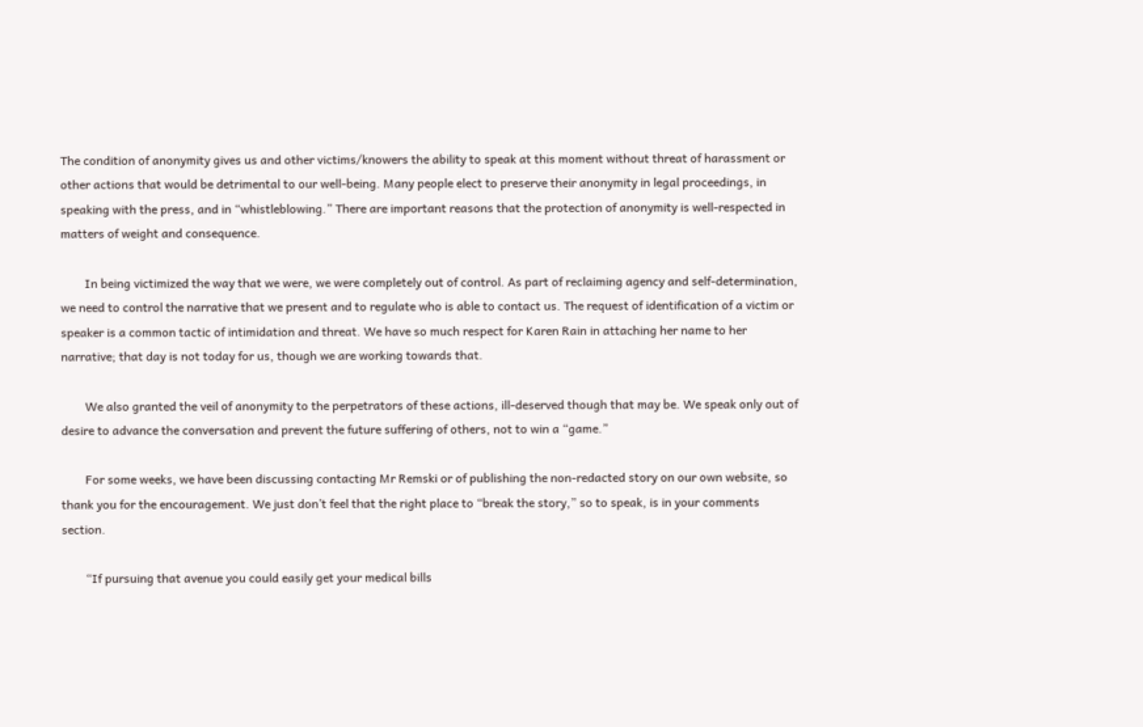The condition of anonymity gives us and other victims/knowers the ability to speak at this moment without threat of harassment or other actions that would be detrimental to our well-being. Many people elect to preserve their anonymity in legal proceedings, in speaking with the press, and in “whistleblowing.” There are important reasons that the protection of anonymity is well-respected in matters of weight and consequence.

        In being victimized the way that we were, we were completely out of control. As part of reclaiming agency and self-determination, we need to control the narrative that we present and to regulate who is able to contact us. The request of identification of a victim or speaker is a common tactic of intimidation and threat. We have so much respect for Karen Rain in attaching her name to her narrative; that day is not today for us, though we are working towards that.

        We also granted the veil of anonymity to the perpetrators of these actions, ill-deserved though that may be. We speak only out of desire to advance the conversation and prevent the future suffering of others, not to win a “game.”

        For some weeks, we have been discussing contacting Mr Remski or of publishing the non-redacted story on our own website, so thank you for the encouragement. We just don’t feel that the right place to “break the story,” so to speak, is in your comments section.

        “If pursuing that avenue you could easily get your medical bills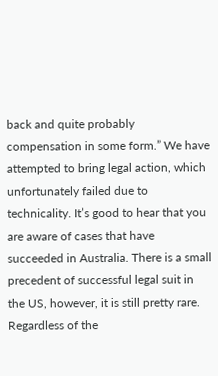back and quite probably compensation in some form.” We have attempted to bring legal action, which unfortunately failed due to technicality. It’s good to hear that you are aware of cases that have succeeded in Australia. There is a small precedent of successful legal suit in the US, however, it is still pretty rare. Regardless of the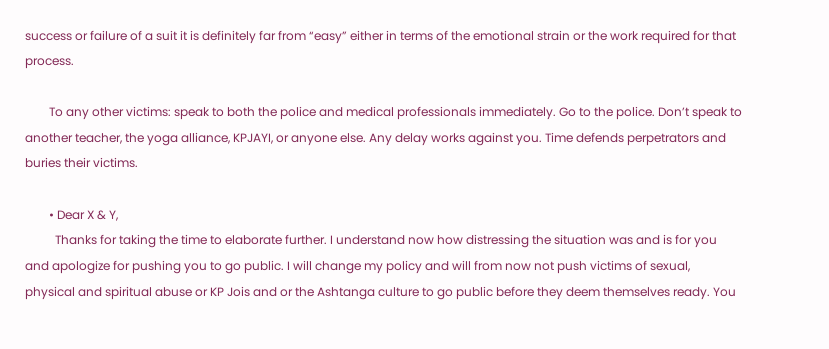success or failure of a suit it is definitely far from “easy” either in terms of the emotional strain or the work required for that process.

        To any other victims: speak to both the police and medical professionals immediately. Go to the police. Don’t speak to another teacher, the yoga alliance, KPJAYI, or anyone else. Any delay works against you. Time defends perpetrators and buries their victims.

        • Dear X & Y,
          Thanks for taking the time to elaborate further. I understand now how distressing the situation was and is for you and apologize for pushing you to go public. I will change my policy and will from now not push victims of sexual, physical and spiritual abuse or KP Jois and or the Ashtanga culture to go public before they deem themselves ready. You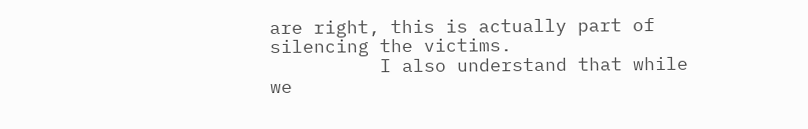are right, this is actually part of silencing the victims.
          I also understand that while we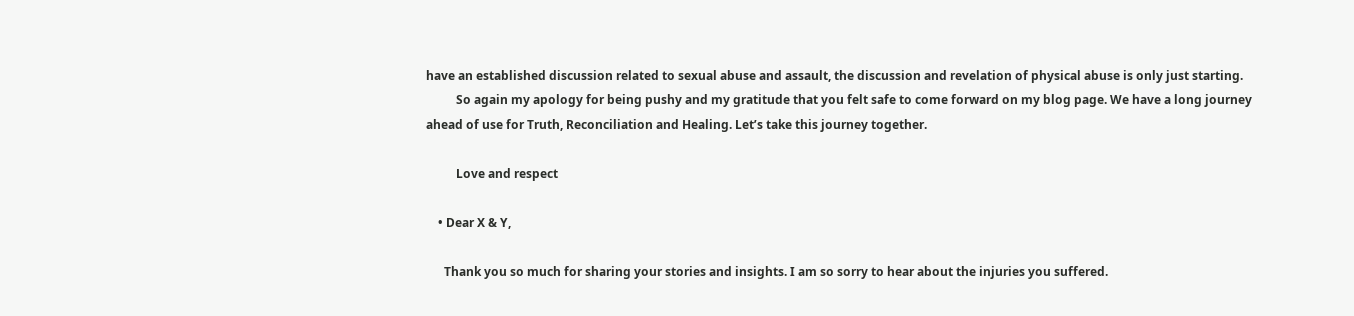have an established discussion related to sexual abuse and assault, the discussion and revelation of physical abuse is only just starting.
          So again my apology for being pushy and my gratitude that you felt safe to come forward on my blog page. We have a long journey ahead of use for Truth, Reconciliation and Healing. Let’s take this journey together.

          Love and respect

    • Dear X & Y,

      Thank you so much for sharing your stories and insights. I am so sorry to hear about the injuries you suffered.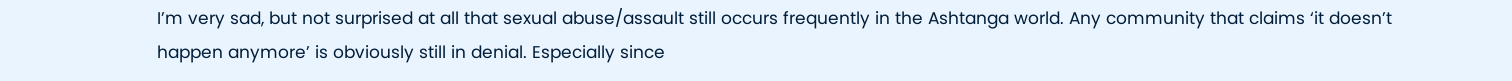I’m very sad, but not surprised at all that sexual abuse/assault still occurs frequently in the Ashtanga world. Any community that claims ‘it doesn’t happen anymore’ is obviously still in denial. Especially since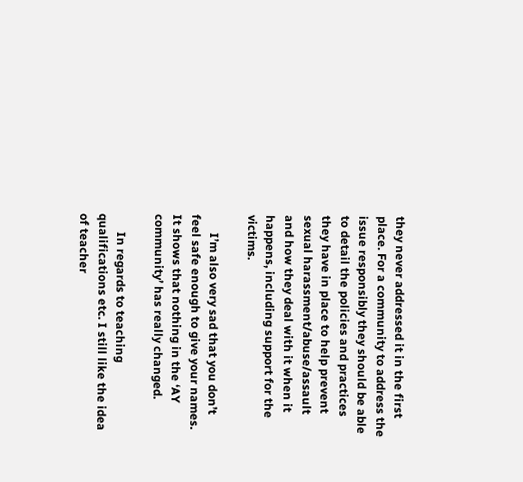they never addressed it in the first place. For a community to address the issue responsibly they should be able to detail the policies and practices they have in place to help prevent sexual harassment/abuse/assault and how they deal with it when it happens, including support for the victims.

      I’m also very sad that you don’t feel safe enough to give your names. It shows that nothing in the ‘AY community’ has really changed.

      In regards to teaching qualifications etc. I still like the idea of teacher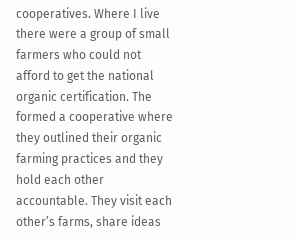cooperatives. Where I live there were a group of small farmers who could not afford to get the national organic certification. The formed a cooperative where they outlined their organic farming practices and they hold each other accountable. They visit each other’s farms, share ideas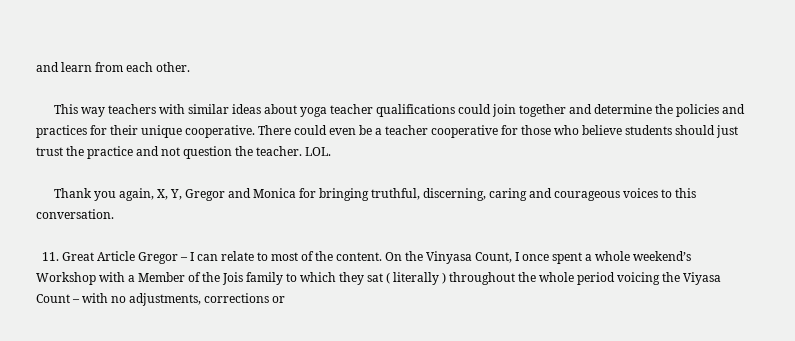and learn from each other.

      This way teachers with similar ideas about yoga teacher qualifications could join together and determine the policies and practices for their unique cooperative. There could even be a teacher cooperative for those who believe students should just trust the practice and not question the teacher. LOL.

      Thank you again, X, Y, Gregor and Monica for bringing truthful, discerning, caring and courageous voices to this conversation.

  11. Great Article Gregor – I can relate to most of the content. On the Vinyasa Count, I once spent a whole weekend’s Workshop with a Member of the Jois family to which they sat ( literally ) throughout the whole period voicing the Viyasa Count – with no adjustments, corrections or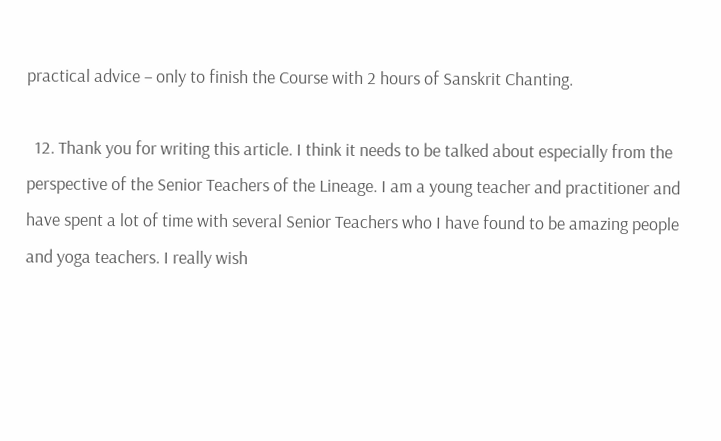practical advice – only to finish the Course with 2 hours of Sanskrit Chanting.

  12. Thank you for writing this article. I think it needs to be talked about especially from the perspective of the Senior Teachers of the Lineage. I am a young teacher and practitioner and have spent a lot of time with several Senior Teachers who I have found to be amazing people and yoga teachers. I really wish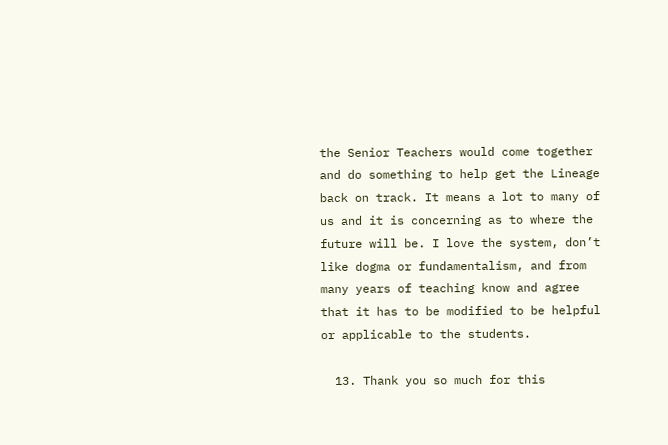the Senior Teachers would come together and do something to help get the Lineage back on track. It means a lot to many of us and it is concerning as to where the future will be. I love the system, don’t like dogma or fundamentalism, and from many years of teaching know and agree that it has to be modified to be helpful or applicable to the students.

  13. Thank you so much for this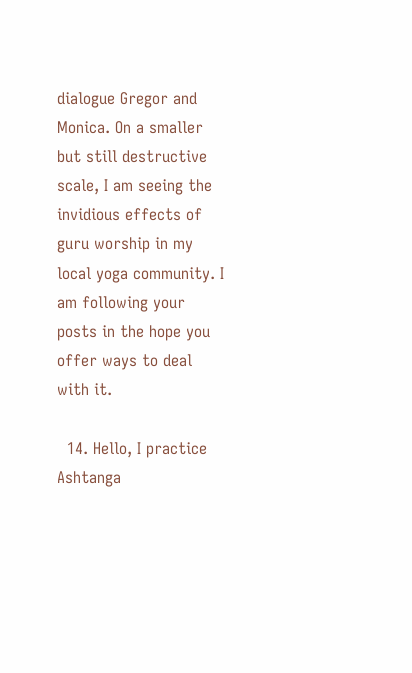dialogue Gregor and Monica. On a smaller but still destructive scale, I am seeing the invidious effects of guru worship in my local yoga community. I am following your posts in the hope you offer ways to deal with it.

  14. Hello, I practice Ashtanga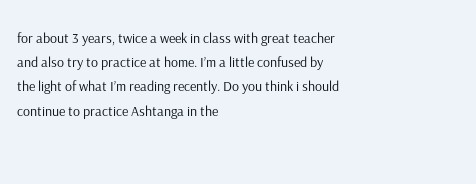for about 3 years, twice a week in class with great teacher and also try to practice at home. I’m a little confused by the light of what I’m reading recently. Do you think i should continue to practice Ashtanga in the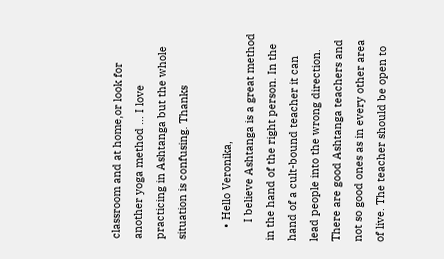classroom and at home,or look for another yoga method … I love practicing in Ashtanga but the whole situation is confusing. Thanks

    • Hello Veronika,
      I believe Ashtanga is a great method in the hand of the right person. In the hand of a cult-bound teacher it can lead people into the wrong direction. There are good Ashtanga teachers and not so good ones as in every other area of live. The teacher should be open to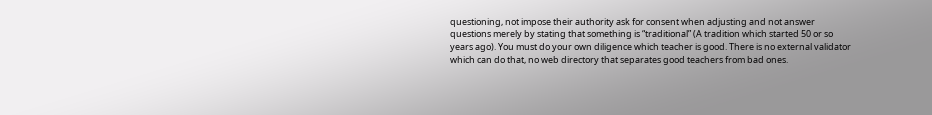questioning, not impose their authority ask for consent when adjusting and not answer questions merely by stating that something is “traditional” (A tradition which started 50 or so years ago). You must do your own diligence which teacher is good. There is no external validator which can do that, no web directory that separates good teachers from bad ones.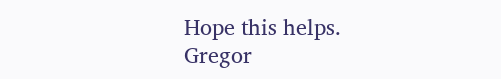Hope this helps. Gregor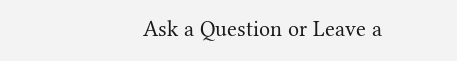Ask a Question or Leave a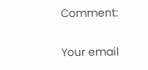Comment:

Your email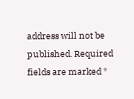address will not be published. Required fields are marked *